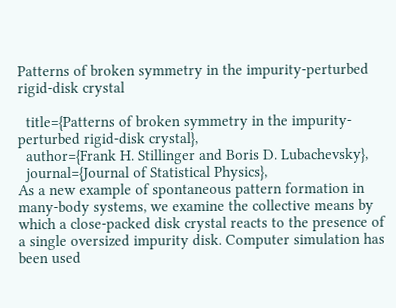Patterns of broken symmetry in the impurity-perturbed rigid-disk crystal

  title={Patterns of broken symmetry in the impurity-perturbed rigid-disk crystal},
  author={Frank H. Stillinger and Boris D. Lubachevsky},
  journal={Journal of Statistical Physics},
As a new example of spontaneous pattern formation in many-body systems, we examine the collective means by which a close-packed disk crystal reacts to the presence of a single oversized impurity disk. Computer simulation has been used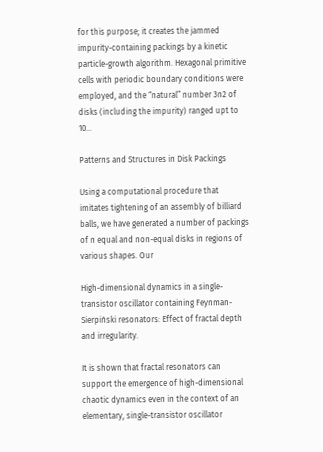for this purpose; it creates the jammed impurity-containing packings by a kinetic particle-growth algorithm. Hexagonal primitive cells with periodic boundary conditions were employed, and the “natural” number 3n2 of disks (including the impurity) ranged upt to 10…

Patterns and Structures in Disk Packings

Using a computational procedure that imitates tightening of an assembly of billiard balls, we have generated a number of packings of n equal and non-equal disks in regions of various shapes. Our

High-dimensional dynamics in a single-transistor oscillator containing Feynman-Sierpiński resonators: Effect of fractal depth and irregularity.

It is shown that fractal resonators can support the emergence of high-dimensional chaotic dynamics even in the context of an elementary, single-transistor oscillator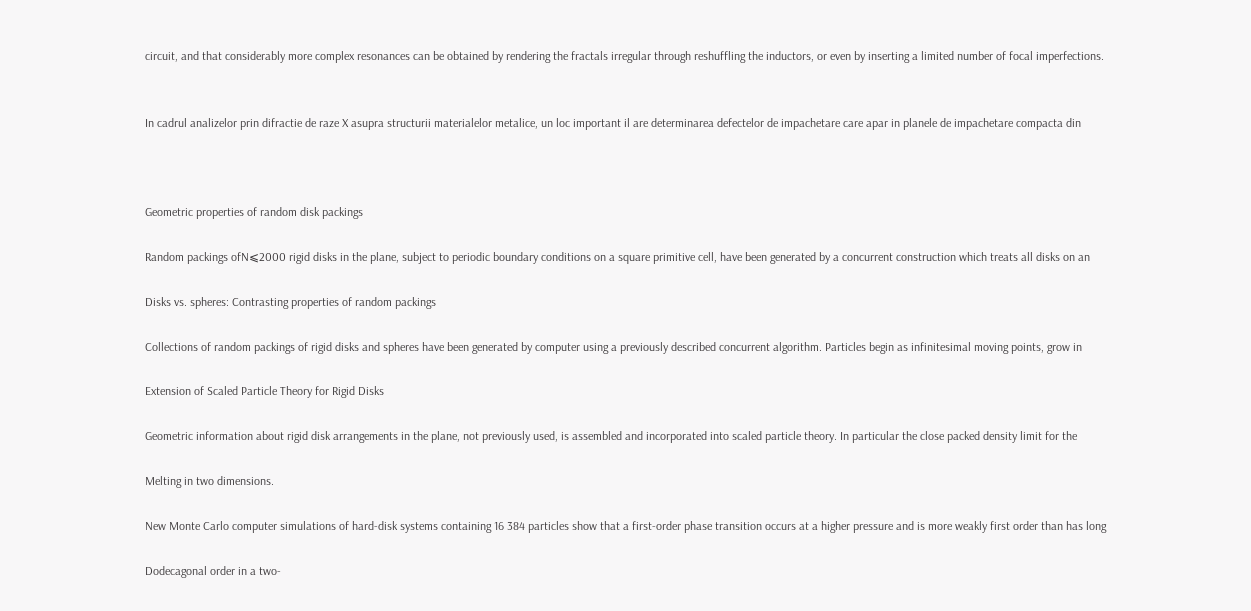circuit, and that considerably more complex resonances can be obtained by rendering the fractals irregular through reshuffling the inductors, or even by inserting a limited number of focal imperfections.


In cadrul analizelor prin difractie de raze X asupra structurii materialelor metalice, un loc important il are determinarea defectelor de impachetare care apar in planele de impachetare compacta din



Geometric properties of random disk packings

Random packings ofN⩽2000 rigid disks in the plane, subject to periodic boundary conditions on a square primitive cell, have been generated by a concurrent construction which treats all disks on an

Disks vs. spheres: Contrasting properties of random packings

Collections of random packings of rigid disks and spheres have been generated by computer using a previously described concurrent algorithm. Particles begin as infinitesimal moving points, grow in

Extension of Scaled Particle Theory for Rigid Disks

Geometric information about rigid disk arrangements in the plane, not previously used, is assembled and incorporated into scaled particle theory. In particular the close packed density limit for the

Melting in two dimensions.

New Monte Carlo computer simulations of hard-disk systems containing 16 384 particles show that a first-order phase transition occurs at a higher pressure and is more weakly first order than has long

Dodecagonal order in a two-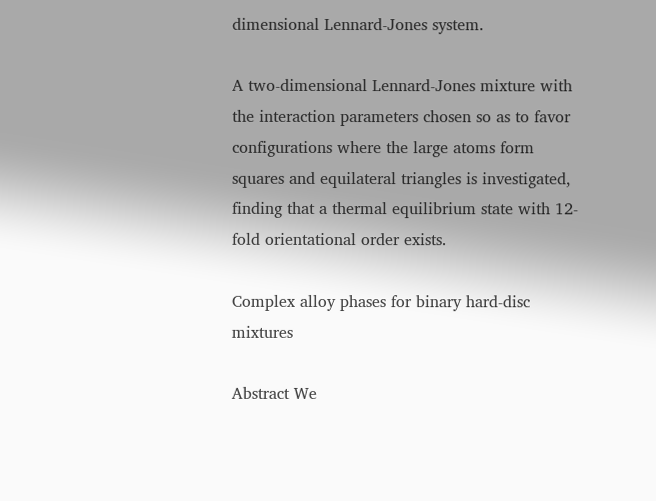dimensional Lennard-Jones system.

A two-dimensional Lennard-Jones mixture with the interaction parameters chosen so as to favor configurations where the large atoms form squares and equilateral triangles is investigated, finding that a thermal equilibrium state with 12-fold orientational order exists.

Complex alloy phases for binary hard-disc mixtures

Abstract We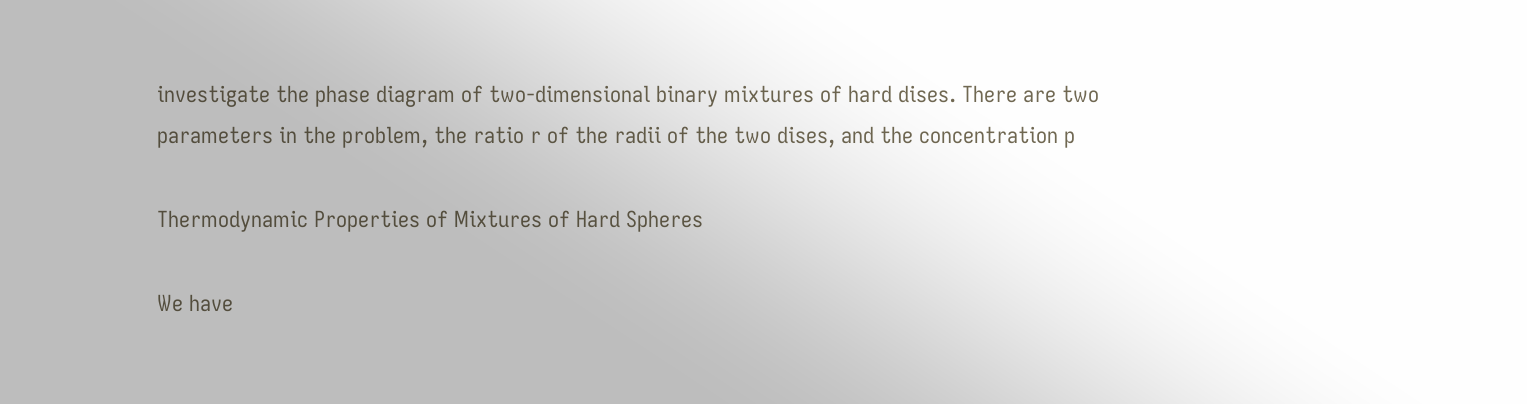investigate the phase diagram of two-dimensional binary mixtures of hard dises. There are two parameters in the problem, the ratio r of the radii of the two dises, and the concentration p

Thermodynamic Properties of Mixtures of Hard Spheres

We have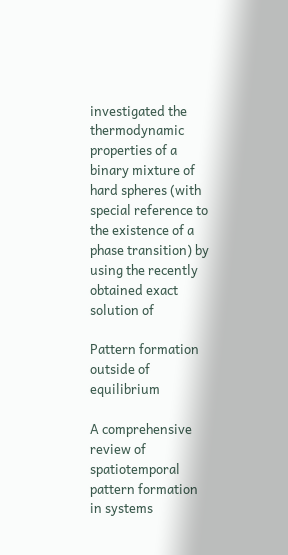investigated the thermodynamic properties of a binary mixture of hard spheres (with special reference to the existence of a phase transition) by using the recently obtained exact solution of

Pattern formation outside of equilibrium

A comprehensive review of spatiotemporal pattern formation in systems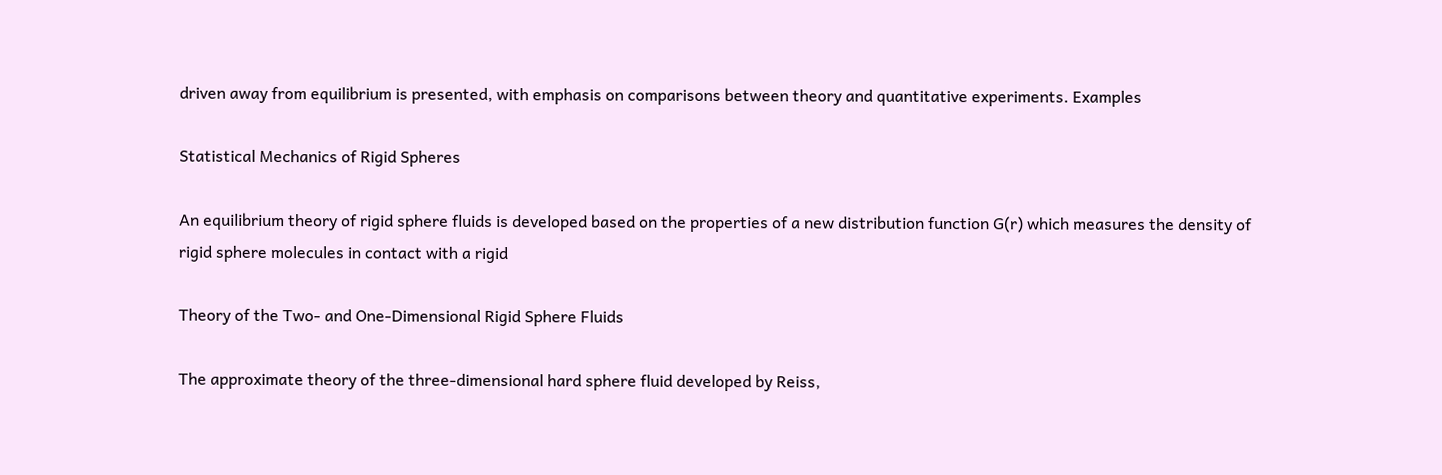driven away from equilibrium is presented, with emphasis on comparisons between theory and quantitative experiments. Examples

Statistical Mechanics of Rigid Spheres

An equilibrium theory of rigid sphere fluids is developed based on the properties of a new distribution function G(r) which measures the density of rigid sphere molecules in contact with a rigid

Theory of the Two‐ and One‐Dimensional Rigid Sphere Fluids

The approximate theory of the three‐dimensional hard sphere fluid developed by Reiss,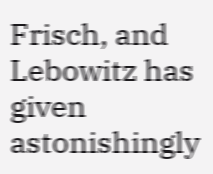Frisch, and Lebowitz has given astonishingly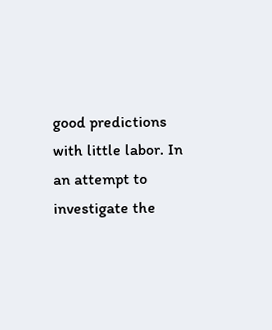good predictions with little labor. In an attempt to investigate the